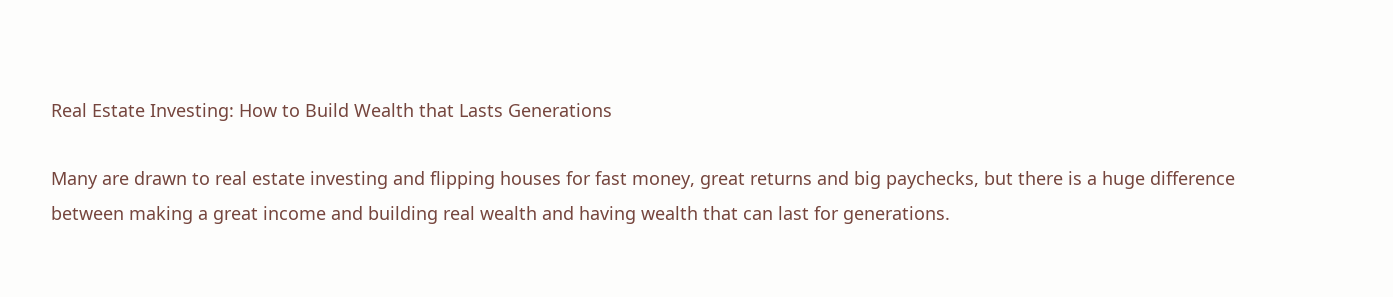Real Estate Investing: How to Build Wealth that Lasts Generations

Many are drawn to real estate investing and flipping houses for fast money, great returns and big paychecks, but there is a huge difference between making a great income and building real wealth and having wealth that can last for generations.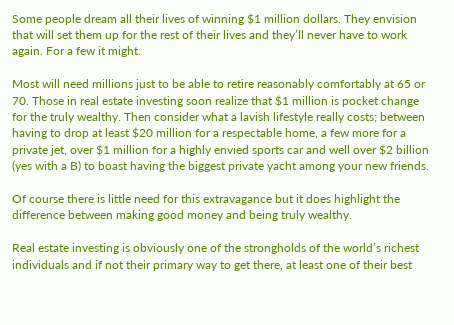Some people dream all their lives of winning $1 million dollars. They envision that will set them up for the rest of their lives and they’ll never have to work again. For a few it might.

Most will need millions just to be able to retire reasonably comfortably at 65 or 70. Those in real estate investing soon realize that $1 million is pocket change for the truly wealthy. Then consider what a lavish lifestyle really costs; between having to drop at least $20 million for a respectable home, a few more for a private jet, over $1 million for a highly envied sports car and well over $2 billion (yes with a B) to boast having the biggest private yacht among your new friends.

Of course there is little need for this extravagance but it does highlight the difference between making good money and being truly wealthy.

Real estate investing is obviously one of the strongholds of the world’s richest individuals and if not their primary way to get there, at least one of their best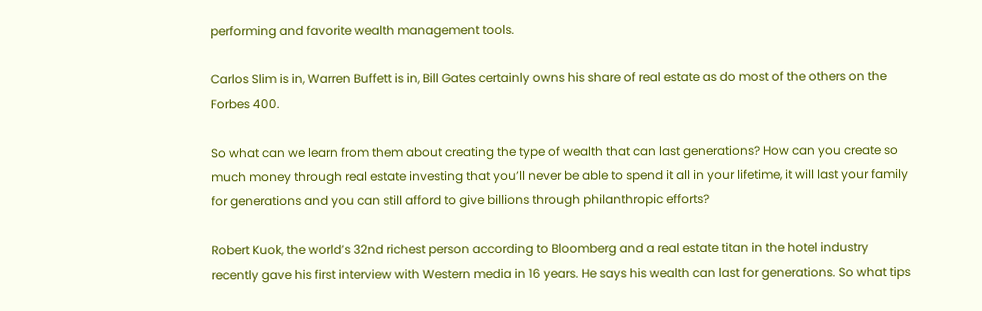performing and favorite wealth management tools.

Carlos Slim is in, Warren Buffett is in, Bill Gates certainly owns his share of real estate as do most of the others on the Forbes 400.

So what can we learn from them about creating the type of wealth that can last generations? How can you create so much money through real estate investing that you’ll never be able to spend it all in your lifetime, it will last your family for generations and you can still afford to give billions through philanthropic efforts?

Robert Kuok, the world’s 32nd richest person according to Bloomberg and a real estate titan in the hotel industry recently gave his first interview with Western media in 16 years. He says his wealth can last for generations. So what tips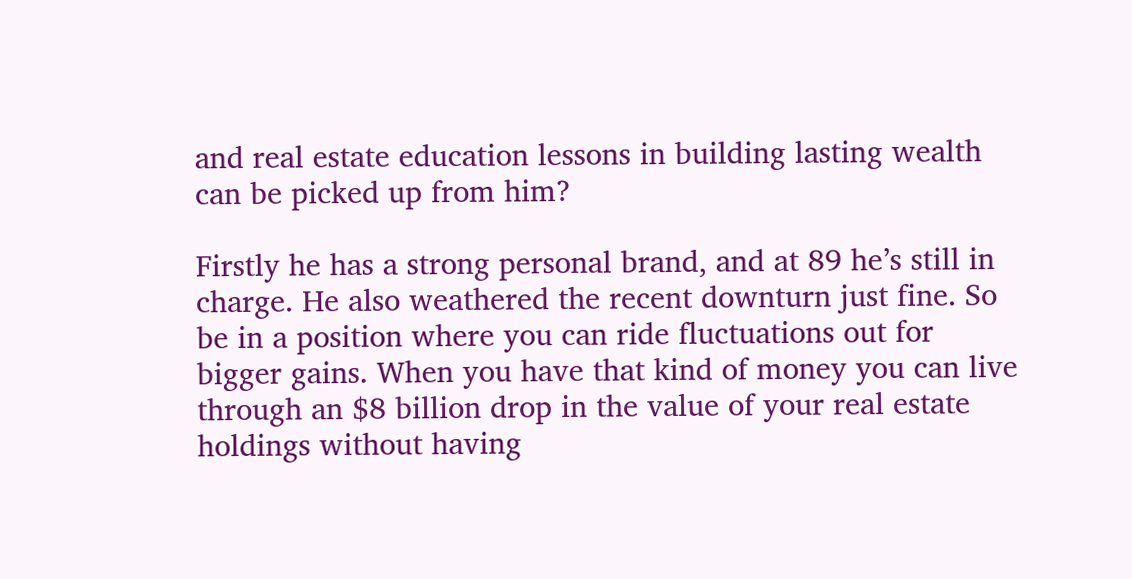and real estate education lessons in building lasting wealth can be picked up from him?

Firstly he has a strong personal brand, and at 89 he’s still in charge. He also weathered the recent downturn just fine. So be in a position where you can ride fluctuations out for bigger gains. When you have that kind of money you can live through an $8 billion drop in the value of your real estate holdings without having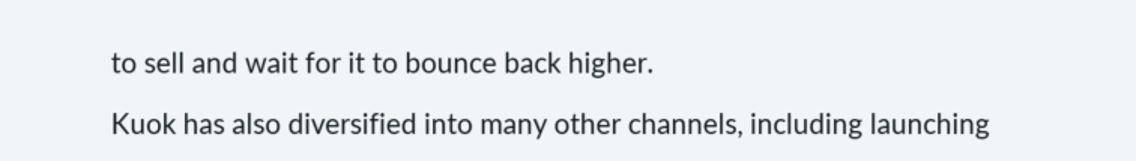to sell and wait for it to bounce back higher.

Kuok has also diversified into many other channels, including launching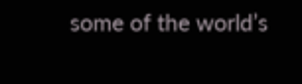some of the world’s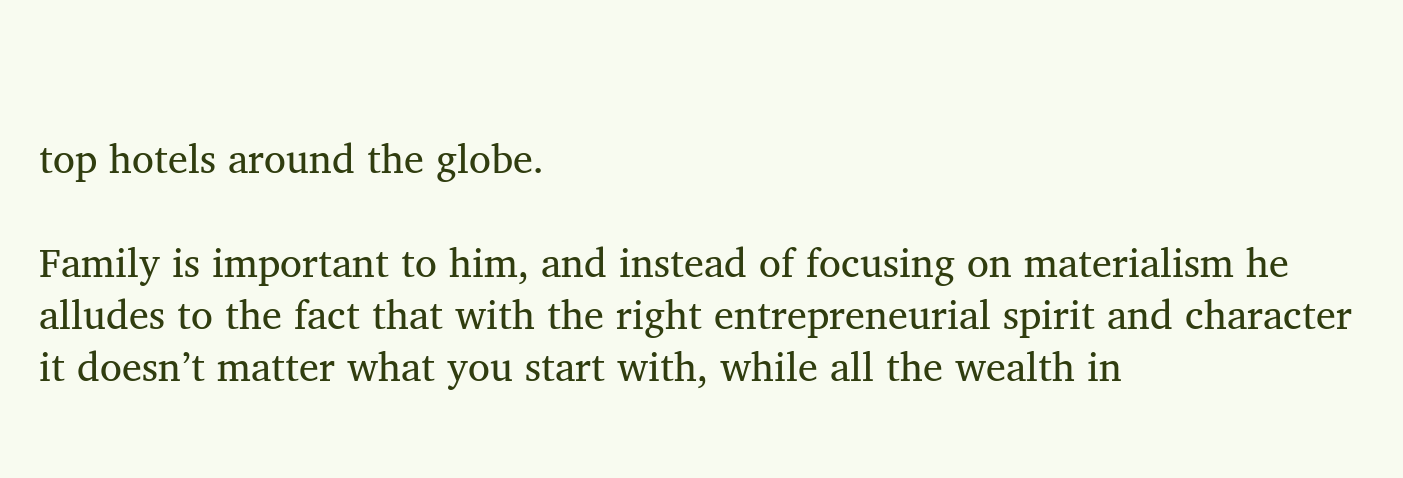top hotels around the globe.

Family is important to him, and instead of focusing on materialism he alludes to the fact that with the right entrepreneurial spirit and character it doesn’t matter what you start with, while all the wealth in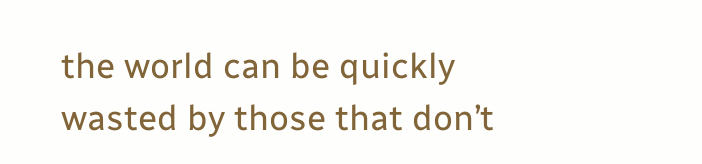the world can be quickly wasted by those that don’t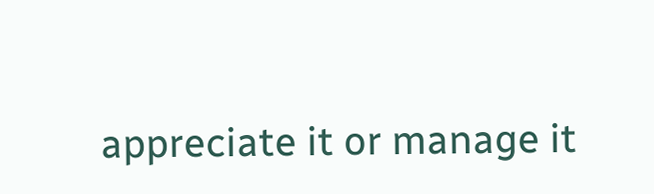appreciate it or manage it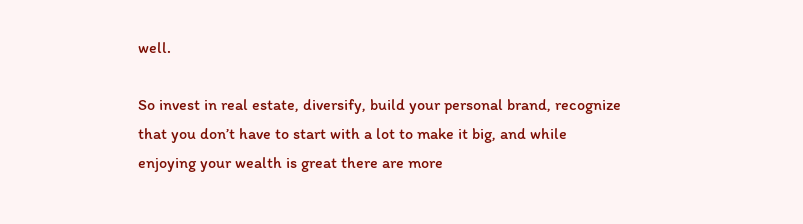well.

So invest in real estate, diversify, build your personal brand, recognize that you don’t have to start with a lot to make it big, and while enjoying your wealth is great there are more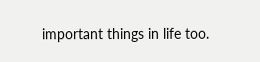important things in life too.